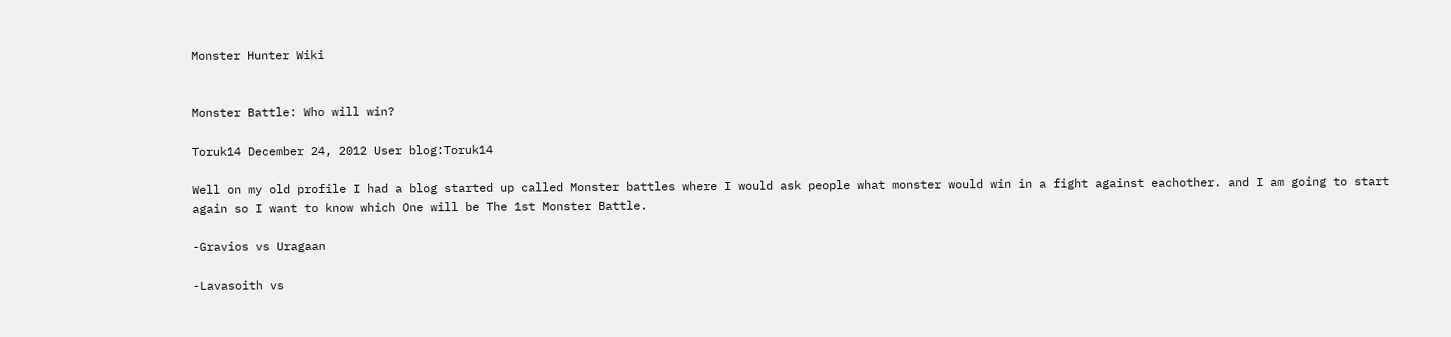Monster Hunter Wiki


Monster Battle: Who will win?

Toruk14 December 24, 2012 User blog:Toruk14

Well on my old profile I had a blog started up called Monster battles where I would ask people what monster would win in a fight against eachother. and I am going to start again so I want to know which One will be The 1st Monster Battle.

-Gravios vs Uragaan

-Lavasoith vs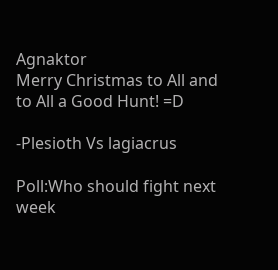Agnaktor                                               Merry Christmas to All and to All a Good Hunt! =D

-Plesioth Vs lagiacrus

Poll:Who should fight next week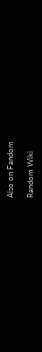Also on Fandom

Random Wiki